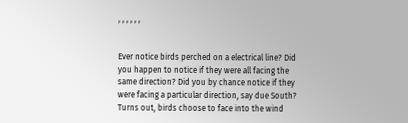, , , , , ,


Ever notice birds perched on a electrical line? Did you happen to notice if they were all facing the same direction? Did you by chance notice if they were facing a particular direction, say due South? Turns out, birds choose to face into the wind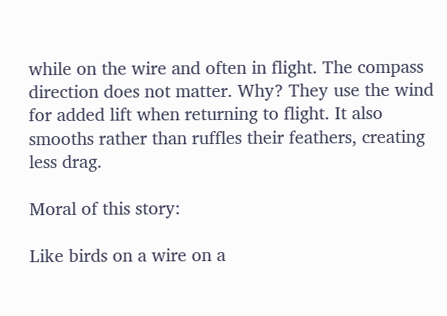while on the wire and often in flight. The compass direction does not matter. Why? They use the wind for added lift when returning to flight. It also smooths rather than ruffles their feathers, creating less drag.

Moral of this story:

Like birds on a wire on a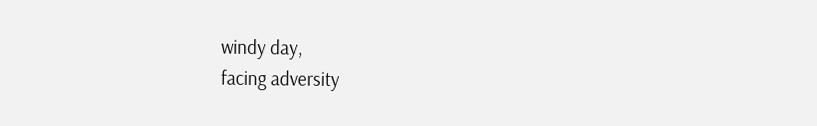windy day,
facing adversity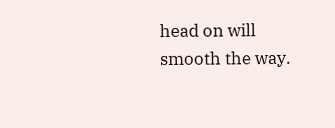head on will smooth the way.